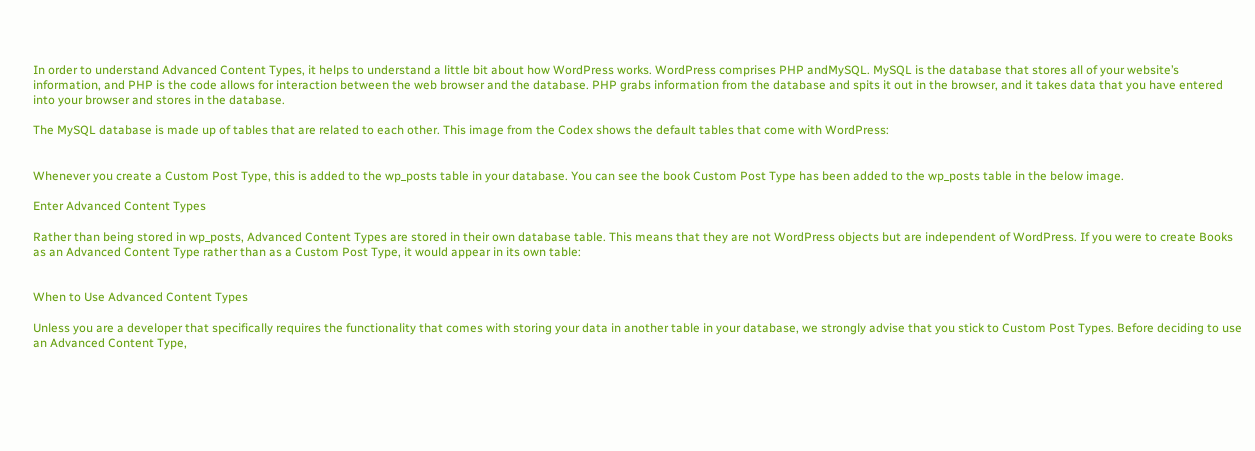In order to understand Advanced Content Types, it helps to understand a little bit about how WordPress works. WordPress comprises PHP andMySQL. MySQL is the database that stores all of your website’s information, and PHP is the code allows for interaction between the web browser and the database. PHP grabs information from the database and spits it out in the browser, and it takes data that you have entered into your browser and stores in the database.

The MySQL database is made up of tables that are related to each other. This image from the Codex shows the default tables that come with WordPress:


Whenever you create a Custom Post Type, this is added to the wp_posts table in your database. You can see the book Custom Post Type has been added to the wp_posts table in the below image.

Enter Advanced Content Types

Rather than being stored in wp_posts, Advanced Content Types are stored in their own database table. This means that they are not WordPress objects but are independent of WordPress. If you were to create Books as an Advanced Content Type rather than as a Custom Post Type, it would appear in its own table:


When to Use Advanced Content Types

Unless you are a developer that specifically requires the functionality that comes with storing your data in another table in your database, we strongly advise that you stick to Custom Post Types. Before deciding to use an Advanced Content Type,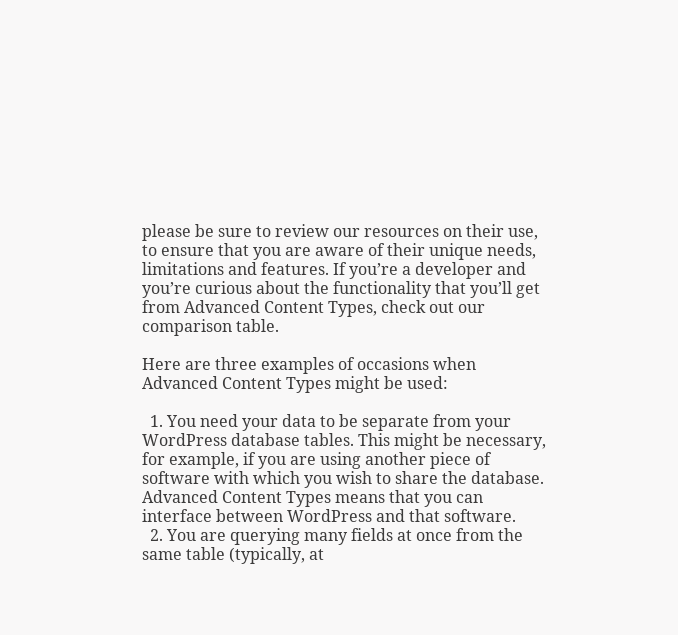please be sure to review our resources on their use, to ensure that you are aware of their unique needs, limitations and features. If you’re a developer and you’re curious about the functionality that you’ll get from Advanced Content Types, check out our comparison table.

Here are three examples of occasions when Advanced Content Types might be used:

  1. You need your data to be separate from your WordPress database tables. This might be necessary, for example, if you are using another piece of software with which you wish to share the database. Advanced Content Types means that you can interface between WordPress and that software.
  2. You are querying many fields at once from the same table (typically, at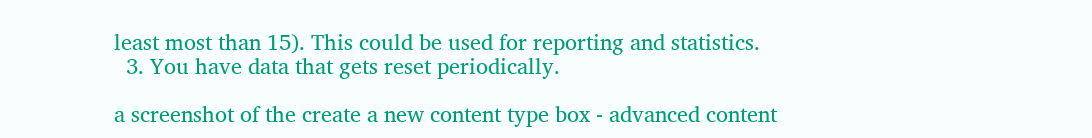least most than 15). This could be used for reporting and statistics.
  3. You have data that gets reset periodically.

a screenshot of the create a new content type box - advanced content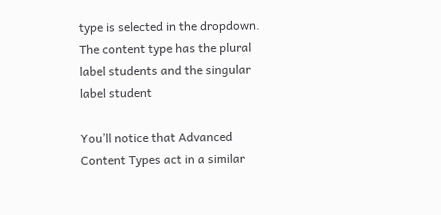type is selected in the dropdown. The content type has the plural label students and the singular label student

You’ll notice that Advanced Content Types act in a similar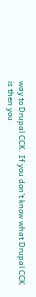way to Drupal CCK. If you don’t know what Drupal CCK is then you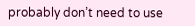probably don’t need to use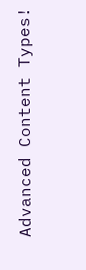Advanced Content Types!